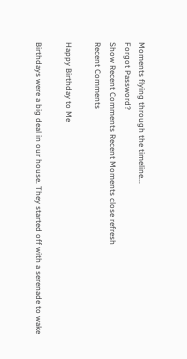Moments flying through the timeline...
Forgot Password?
Show Recent Comments Recent Moments close refresh
Recent Comments

Happy Birthday to Me

Birthdays were a big deal in our house. They started off with a serenade to wake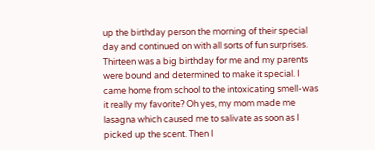up the birthday person the morning of their special day and continued on with all sorts of fun surprises. Thirteen was a big birthday for me and my parents were bound and determined to make it special. I came home from school to the intoxicating smell-was it really my favorite? Oh yes, my mom made me lasagna which caused me to salivate as soon as I picked up the scent. Then I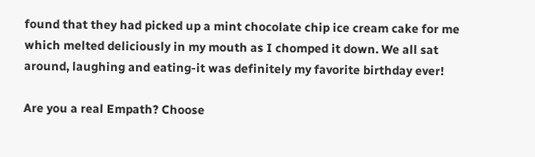found that they had picked up a mint chocolate chip ice cream cake for me which melted deliciously in my mouth as I chomped it down. We all sat around, laughing and eating-it was definitely my favorite birthday ever!

Are you a real Empath? Choose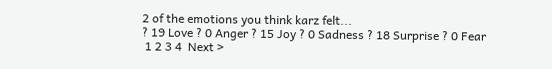2 of the emotions you think karz felt...
? 19 Love ? 0 Anger ? 15 Joy ? 0 Sadness ? 18 Surprise ? 0 Fear
 1 2 3 4  Next >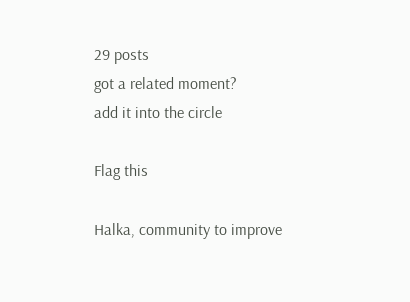29 posts
got a related moment?
add it into the circle

Flag this

Halka, community to improve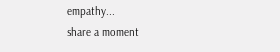empathy...
share a moment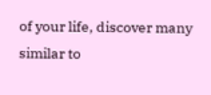of your life, discover many similar to